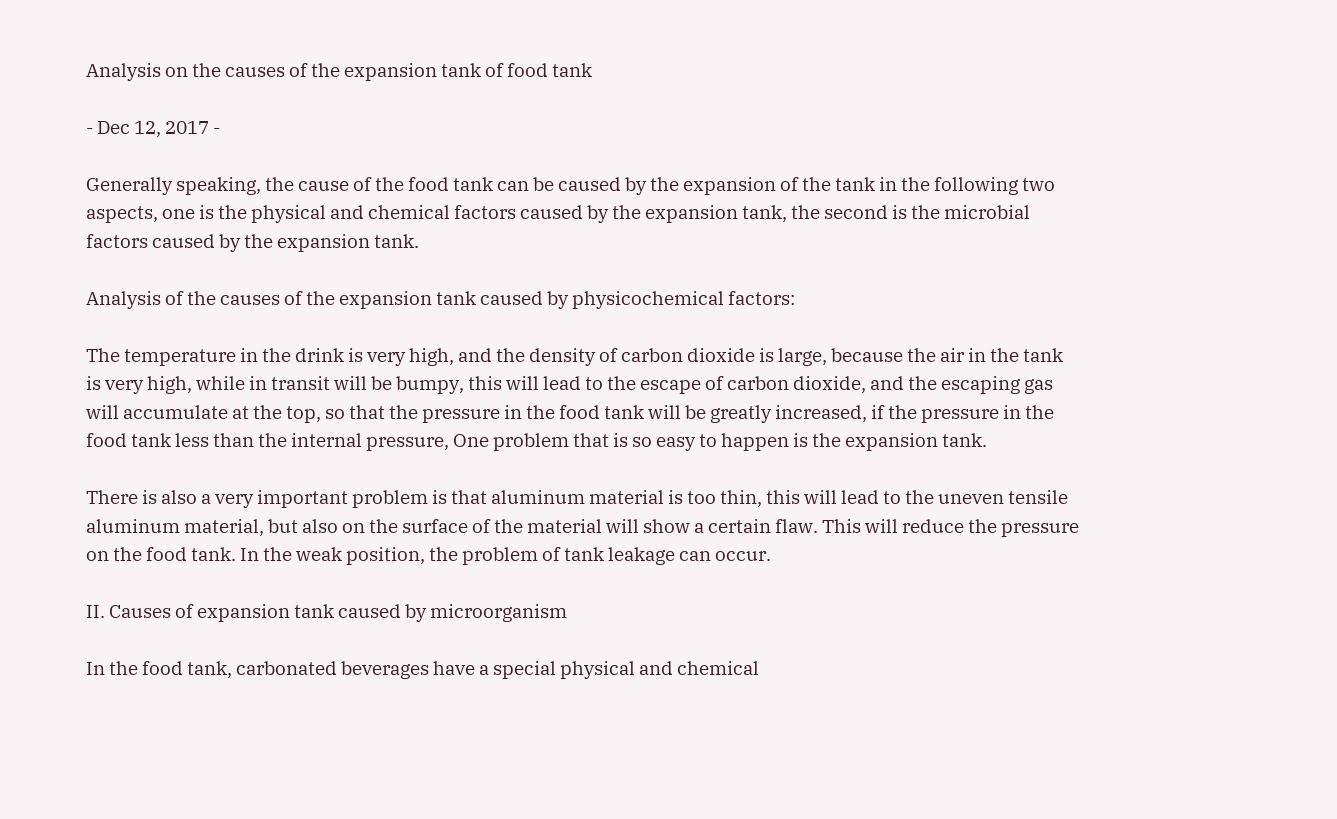Analysis on the causes of the expansion tank of food tank

- Dec 12, 2017 -

Generally speaking, the cause of the food tank can be caused by the expansion of the tank in the following two aspects, one is the physical and chemical factors caused by the expansion tank, the second is the microbial factors caused by the expansion tank.

Analysis of the causes of the expansion tank caused by physicochemical factors:

The temperature in the drink is very high, and the density of carbon dioxide is large, because the air in the tank is very high, while in transit will be bumpy, this will lead to the escape of carbon dioxide, and the escaping gas will accumulate at the top, so that the pressure in the food tank will be greatly increased, if the pressure in the food tank less than the internal pressure, One problem that is so easy to happen is the expansion tank.

There is also a very important problem is that aluminum material is too thin, this will lead to the uneven tensile aluminum material, but also on the surface of the material will show a certain flaw. This will reduce the pressure on the food tank. In the weak position, the problem of tank leakage can occur.

II. Causes of expansion tank caused by microorganism

In the food tank, carbonated beverages have a special physical and chemical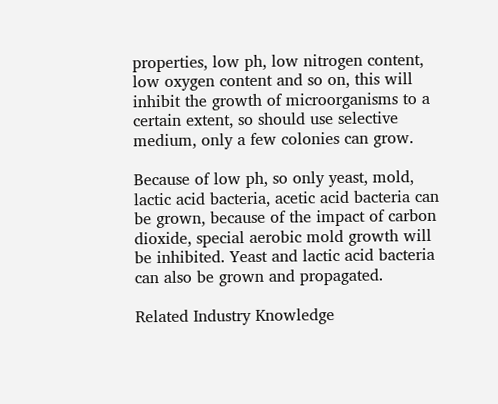properties, low ph, low nitrogen content, low oxygen content and so on, this will inhibit the growth of microorganisms to a certain extent, so should use selective medium, only a few colonies can grow.

Because of low ph, so only yeast, mold, lactic acid bacteria, acetic acid bacteria can be grown, because of the impact of carbon dioxide, special aerobic mold growth will be inhibited. Yeast and lactic acid bacteria can also be grown and propagated.

Related Industry Knowledge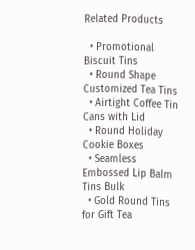Related Products

  • Promotional Biscuit Tins
  • Round Shape Customized Tea Tins
  • Airtight Coffee Tin Cans with Lid
  • Round Holiday Cookie Boxes
  • Seamless Embossed Lip Balm Tins Bulk
  • Gold Round Tins for Gift Tea